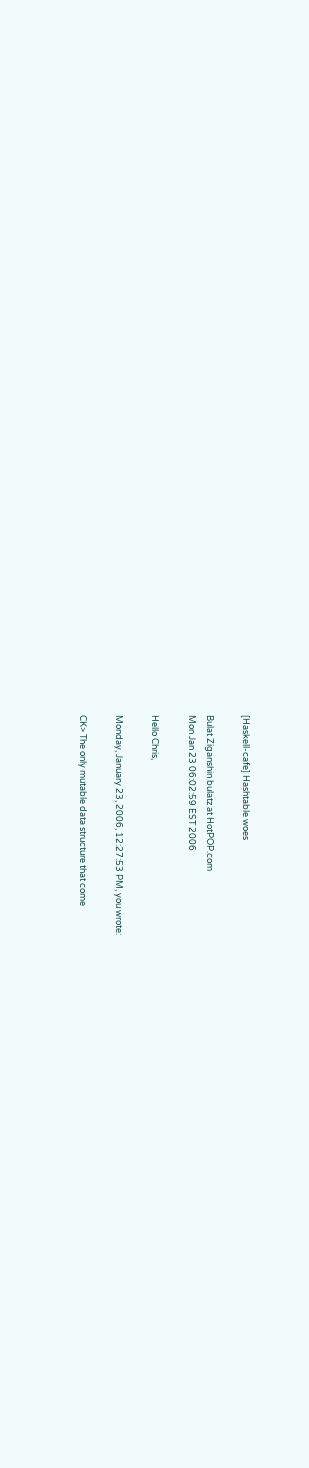[Haskell-cafe] Hashtable woes

Bulat Ziganshin bulatz at HotPOP.com
Mon Jan 23 06:02:59 EST 2006

Hello Chris,

Monday, January 23, 2006, 12:27:53 PM, you wrote:

CK> The only mutable data structure that come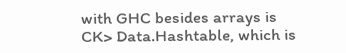with GHC besides arrays is
CK> Data.Hashtable, which is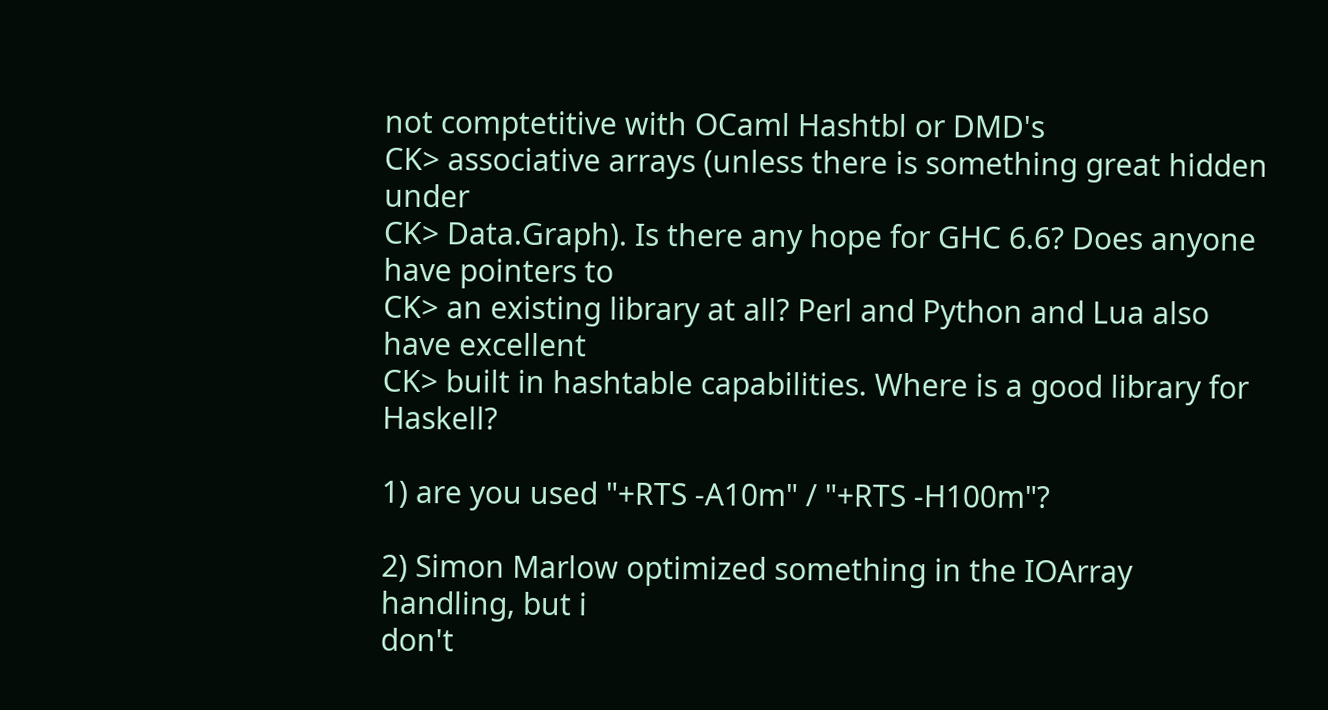not comptetitive with OCaml Hashtbl or DMD's
CK> associative arrays (unless there is something great hidden under
CK> Data.Graph). Is there any hope for GHC 6.6? Does anyone have pointers to
CK> an existing library at all? Perl and Python and Lua also have excellent
CK> built in hashtable capabilities. Where is a good library for Haskell?

1) are you used "+RTS -A10m" / "+RTS -H100m"?

2) Simon Marlow optimized something in the IOArray handling, but i
don't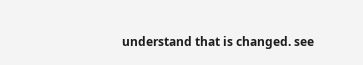understand that is changed. see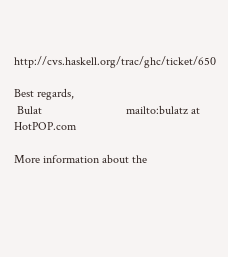http://cvs.haskell.org/trac/ghc/ticket/650

Best regards,
 Bulat                            mailto:bulatz at HotPOP.com

More information about the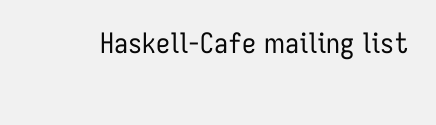Haskell-Cafe mailing list